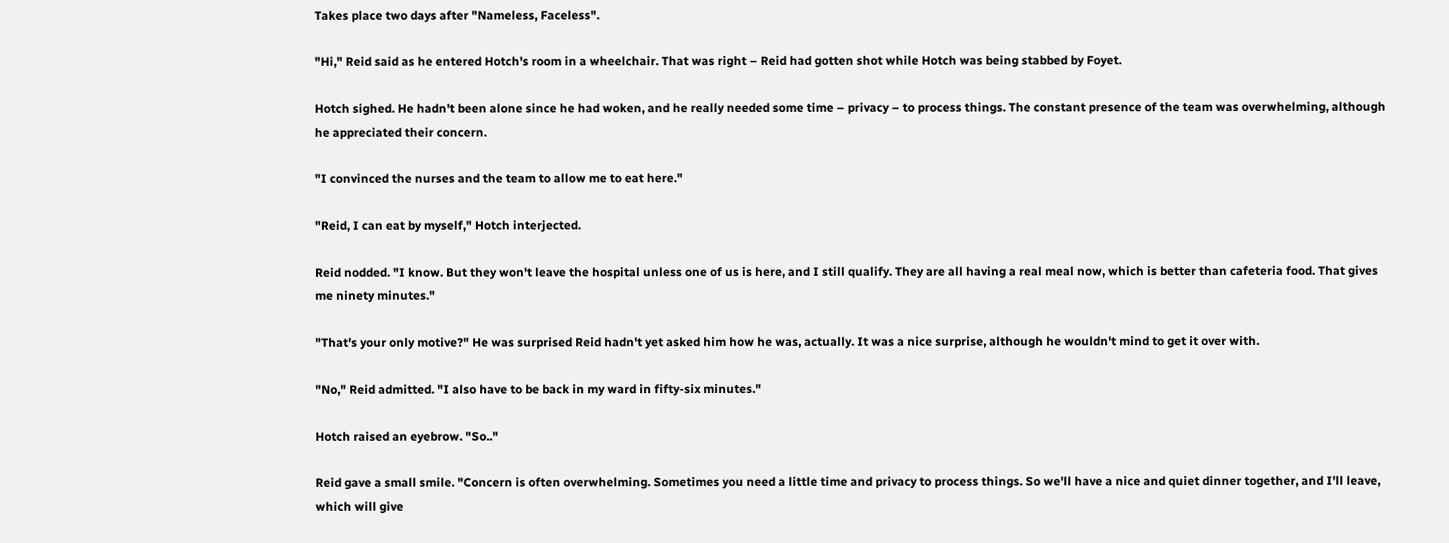Takes place two days after "Nameless, Faceless".

"Hi," Reid said as he entered Hotch's room in a wheelchair. That was right – Reid had gotten shot while Hotch was being stabbed by Foyet.

Hotch sighed. He hadn't been alone since he had woken, and he really needed some time – privacy – to process things. The constant presence of the team was overwhelming, although he appreciated their concern.

"I convinced the nurses and the team to allow me to eat here."

"Reid, I can eat by myself," Hotch interjected.

Reid nodded. "I know. But they won't leave the hospital unless one of us is here, and I still qualify. They are all having a real meal now, which is better than cafeteria food. That gives me ninety minutes."

"That's your only motive?" He was surprised Reid hadn't yet asked him how he was, actually. It was a nice surprise, although he wouldn't mind to get it over with.

"No," Reid admitted. "I also have to be back in my ward in fifty-six minutes."

Hotch raised an eyebrow. "So.."

Reid gave a small smile. "Concern is often overwhelming. Sometimes you need a little time and privacy to process things. So we'll have a nice and quiet dinner together, and I'll leave, which will give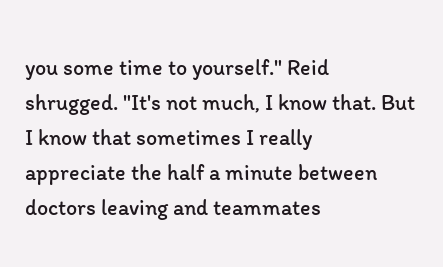you some time to yourself." Reid shrugged. "It's not much, I know that. But I know that sometimes I really appreciate the half a minute between doctors leaving and teammates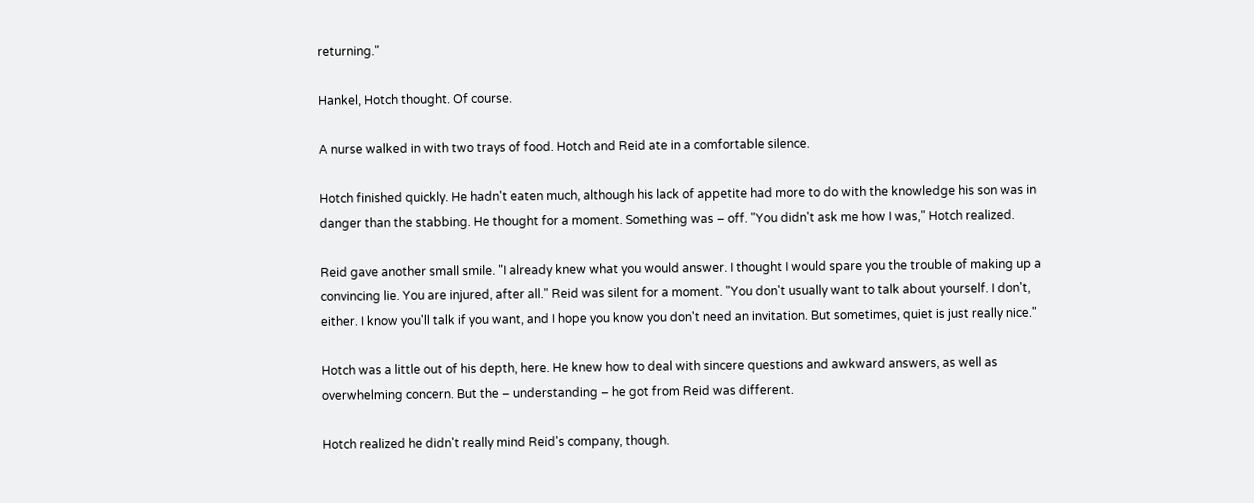returning."

Hankel, Hotch thought. Of course.

A nurse walked in with two trays of food. Hotch and Reid ate in a comfortable silence.

Hotch finished quickly. He hadn't eaten much, although his lack of appetite had more to do with the knowledge his son was in danger than the stabbing. He thought for a moment. Something was – off. "You didn't ask me how I was," Hotch realized.

Reid gave another small smile. "I already knew what you would answer. I thought I would spare you the trouble of making up a convincing lie. You are injured, after all." Reid was silent for a moment. "You don't usually want to talk about yourself. I don't, either. I know you'll talk if you want, and I hope you know you don't need an invitation. But sometimes, quiet is just really nice."

Hotch was a little out of his depth, here. He knew how to deal with sincere questions and awkward answers, as well as overwhelming concern. But the – understanding – he got from Reid was different.

Hotch realized he didn't really mind Reid's company, though.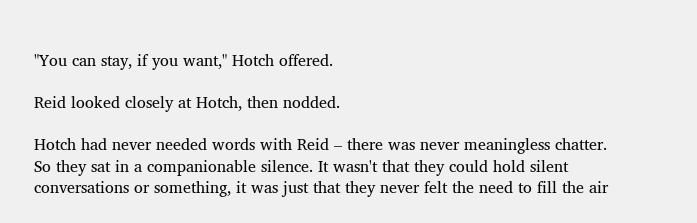"You can stay, if you want," Hotch offered.

Reid looked closely at Hotch, then nodded.

Hotch had never needed words with Reid – there was never meaningless chatter. So they sat in a companionable silence. It wasn't that they could hold silent conversations or something, it was just that they never felt the need to fill the air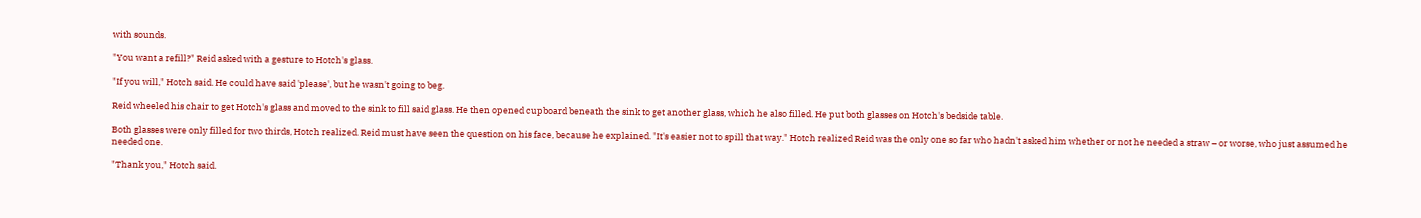with sounds.

"You want a refill?" Reid asked with a gesture to Hotch's glass.

"If you will," Hotch said. He could have said 'please', but he wasn't going to beg.

Reid wheeled his chair to get Hotch's glass and moved to the sink to fill said glass. He then opened cupboard beneath the sink to get another glass, which he also filled. He put both glasses on Hotch's bedside table.

Both glasses were only filled for two thirds, Hotch realized. Reid must have seen the question on his face, because he explained. "It's easier not to spill that way." Hotch realized Reid was the only one so far who hadn't asked him whether or not he needed a straw – or worse, who just assumed he needed one.

"Thank you," Hotch said.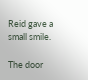Reid gave a small smile.

The door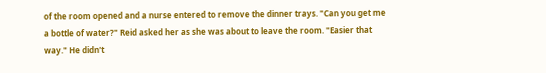of the room opened and a nurse entered to remove the dinner trays. "Can you get me a bottle of water?" Reid asked her as she was about to leave the room. "Easier that way." He didn't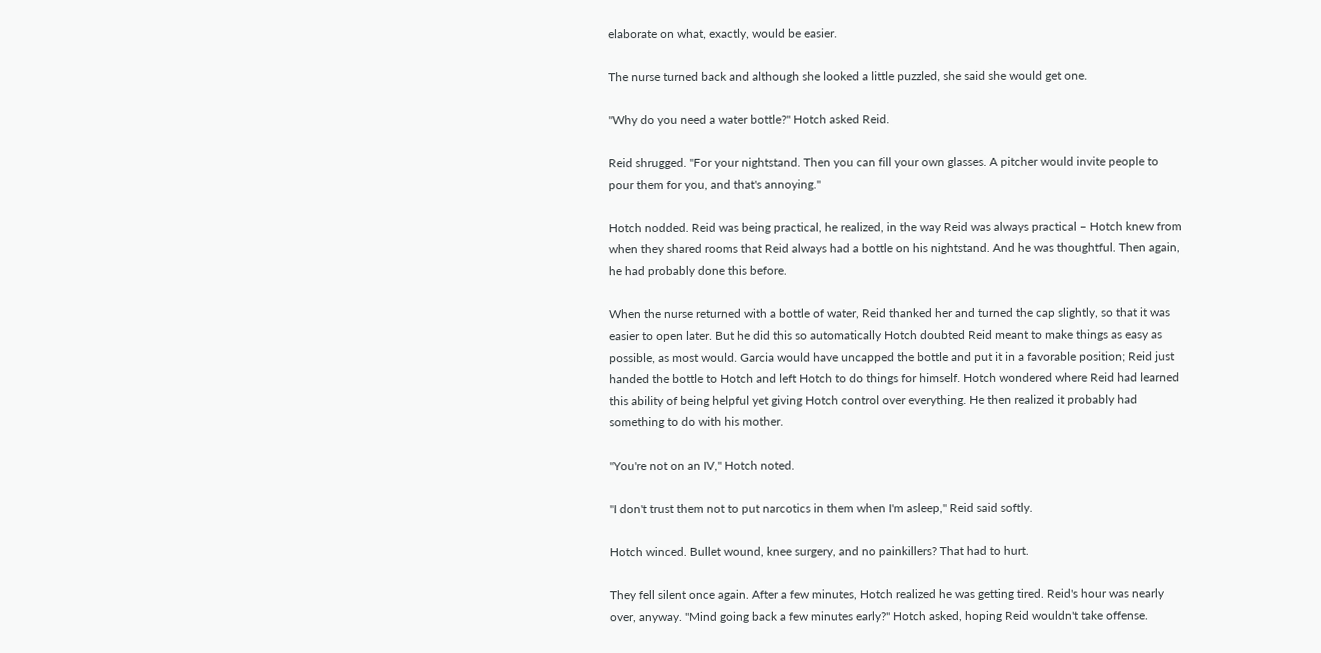elaborate on what, exactly, would be easier.

The nurse turned back and although she looked a little puzzled, she said she would get one.

"Why do you need a water bottle?" Hotch asked Reid.

Reid shrugged. "For your nightstand. Then you can fill your own glasses. A pitcher would invite people to pour them for you, and that's annoying."

Hotch nodded. Reid was being practical, he realized, in the way Reid was always practical – Hotch knew from when they shared rooms that Reid always had a bottle on his nightstand. And he was thoughtful. Then again, he had probably done this before.

When the nurse returned with a bottle of water, Reid thanked her and turned the cap slightly, so that it was easier to open later. But he did this so automatically Hotch doubted Reid meant to make things as easy as possible, as most would. Garcia would have uncapped the bottle and put it in a favorable position; Reid just handed the bottle to Hotch and left Hotch to do things for himself. Hotch wondered where Reid had learned this ability of being helpful yet giving Hotch control over everything. He then realized it probably had something to do with his mother.

"You're not on an IV," Hotch noted.

"I don't trust them not to put narcotics in them when I'm asleep," Reid said softly.

Hotch winced. Bullet wound, knee surgery, and no painkillers? That had to hurt.

They fell silent once again. After a few minutes, Hotch realized he was getting tired. Reid's hour was nearly over, anyway. "Mind going back a few minutes early?" Hotch asked, hoping Reid wouldn't take offense.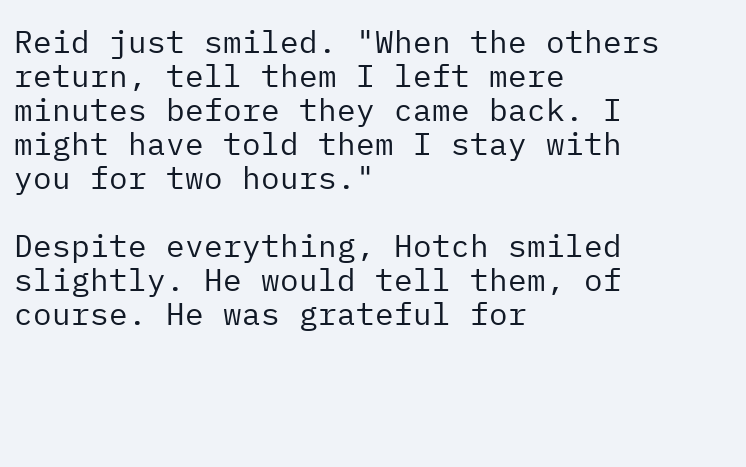Reid just smiled. "When the others return, tell them I left mere minutes before they came back. I might have told them I stay with you for two hours."

Despite everything, Hotch smiled slightly. He would tell them, of course. He was grateful for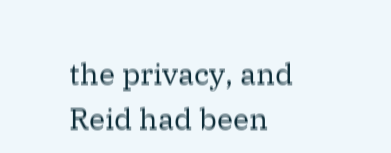the privacy, and Reid had been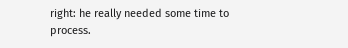right: he really needed some time to process.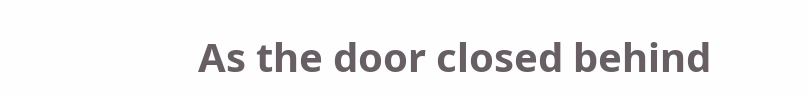As the door closed behind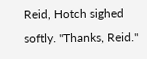Reid, Hotch sighed softly. "Thanks, Reid."